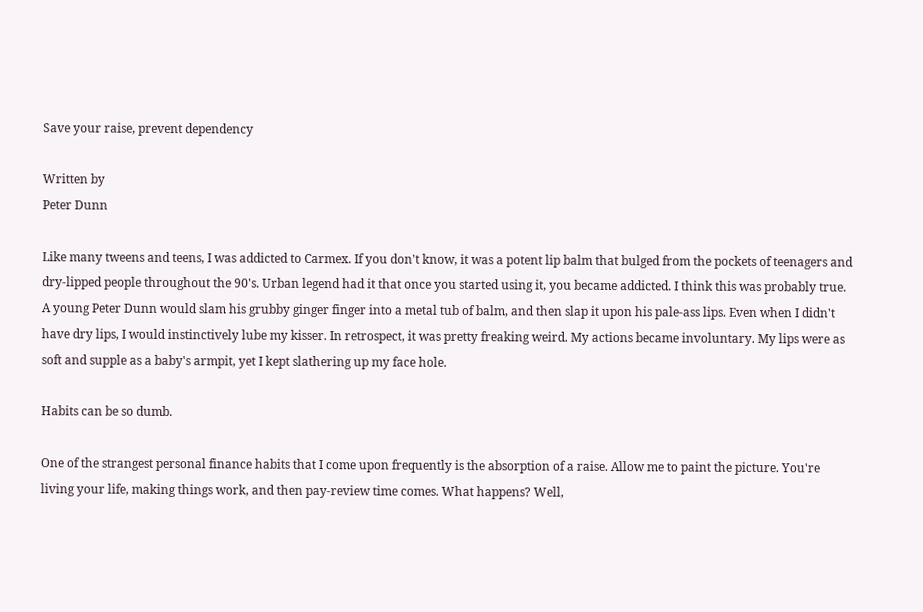Save your raise, prevent dependency

Written by
Peter Dunn

Like many tweens and teens, I was addicted to Carmex. If you don't know, it was a potent lip balm that bulged from the pockets of teenagers and dry-lipped people throughout the 90's. Urban legend had it that once you started using it, you became addicted. I think this was probably true. A young Peter Dunn would slam his grubby ginger finger into a metal tub of balm, and then slap it upon his pale-ass lips. Even when I didn't have dry lips, I would instinctively lube my kisser. In retrospect, it was pretty freaking weird. My actions became involuntary. My lips were as soft and supple as a baby's armpit, yet I kept slathering up my face hole.

Habits can be so dumb.

One of the strangest personal finance habits that I come upon frequently is the absorption of a raise. Allow me to paint the picture. You're living your life, making things work, and then pay-review time comes. What happens? Well,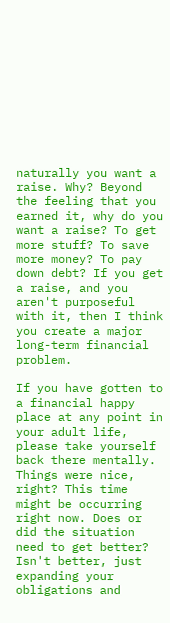naturally you want a raise. Why? Beyond the feeling that you earned it, why do you want a raise? To get more stuff? To save more money? To pay down debt? If you get a raise, and you aren't purposeful with it, then I think you create a major long-term financial problem.

If you have gotten to a financial happy place at any point in your adult life, please take yourself back there mentally. Things were nice, right? This time might be occurring right now. Does or did the situation need to get better? Isn't better, just expanding your obligations and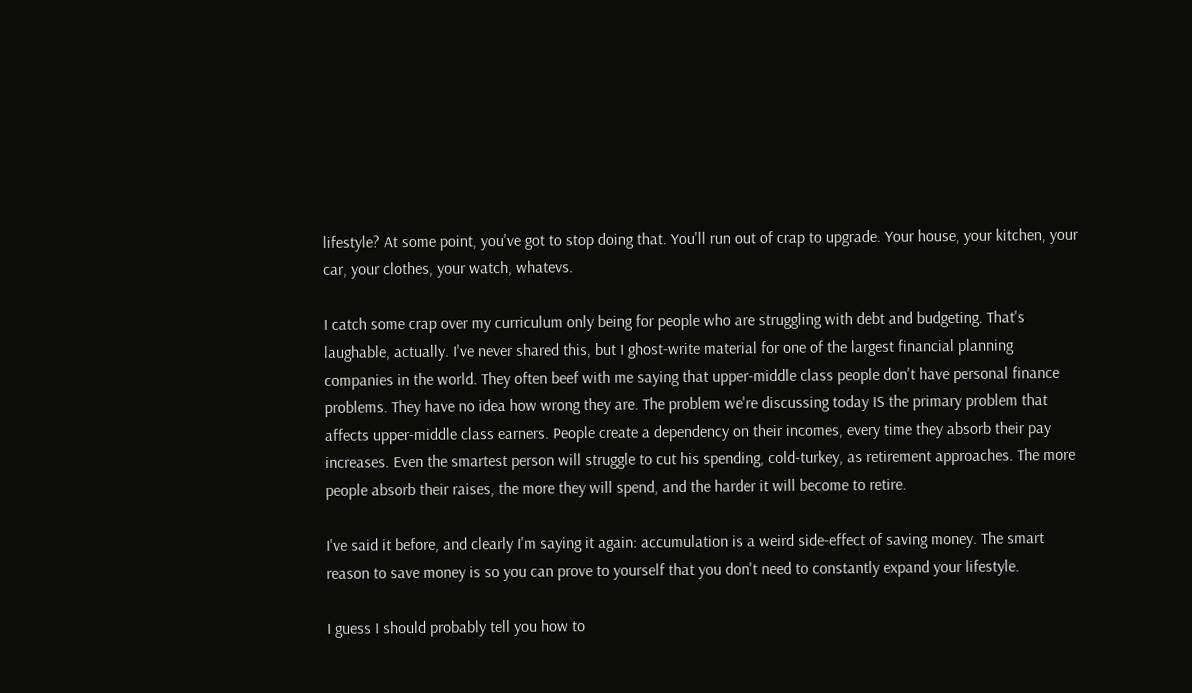lifestyle? At some point, you've got to stop doing that. You'll run out of crap to upgrade. Your house, your kitchen, your car, your clothes, your watch, whatevs.

I catch some crap over my curriculum only being for people who are struggling with debt and budgeting. That's laughable, actually. I've never shared this, but I ghost-write material for one of the largest financial planning companies in the world. They often beef with me saying that upper-middle class people don't have personal finance problems. They have no idea how wrong they are. The problem we're discussing today IS the primary problem that affects upper-middle class earners. People create a dependency on their incomes, every time they absorb their pay increases. Even the smartest person will struggle to cut his spending, cold-turkey, as retirement approaches. The more people absorb their raises, the more they will spend, and the harder it will become to retire.

I've said it before, and clearly I'm saying it again: accumulation is a weird side-effect of saving money. The smart reason to save money is so you can prove to yourself that you don't need to constantly expand your lifestyle.

I guess I should probably tell you how to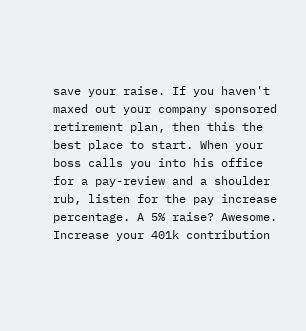save your raise. If you haven't maxed out your company sponsored retirement plan, then this the best place to start. When your boss calls you into his office for a pay-review and a shoulder rub, listen for the pay increase percentage. A 5% raise? Awesome. Increase your 401k contribution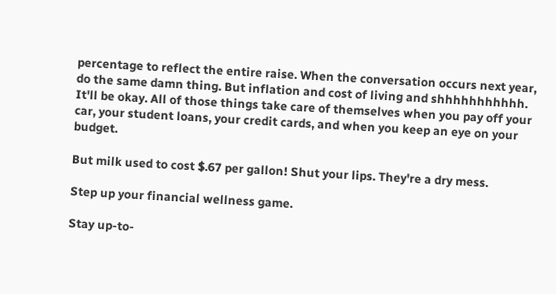percentage to reflect the entire raise. When the conversation occurs next year, do the same damn thing. But inflation and cost of living and shhhhhhhhhhh. It'll be okay. All of those things take care of themselves when you pay off your car, your student loans, your credit cards, and when you keep an eye on your budget.

But milk used to cost $.67 per gallon! Shut your lips. They're a dry mess.

Step up your financial wellness game.

Stay up-to-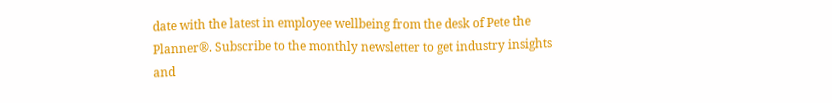date with the latest in employee wellbeing from the desk of Pete the Planner®. Subscribe to the monthly newsletter to get industry insights and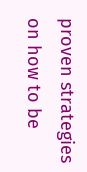proven strategies on how to be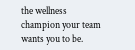the wellness champion your team wants you to be.